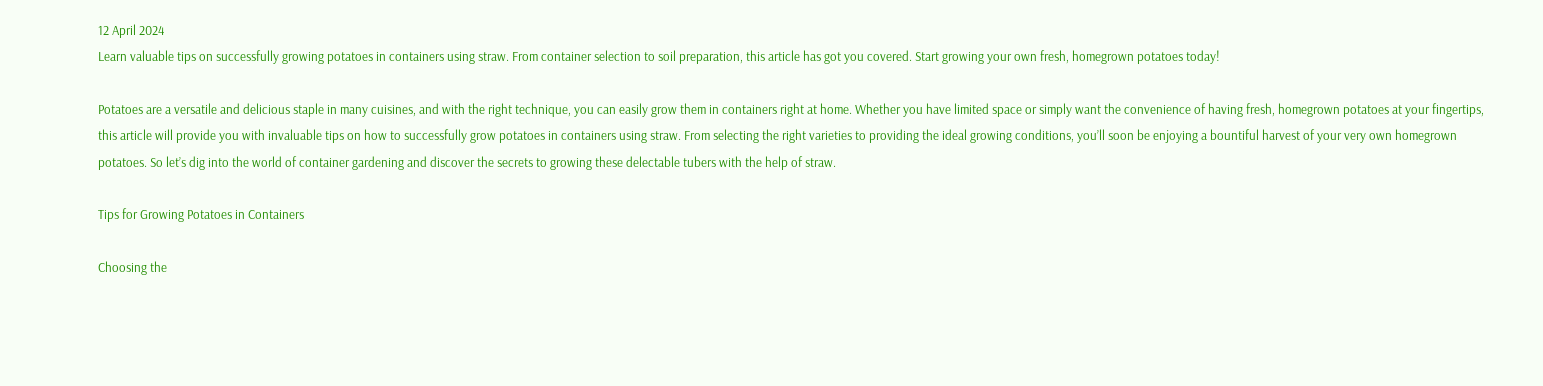12 April 2024
Learn valuable tips on successfully growing potatoes in containers using straw. From container selection to soil preparation, this article has got you covered. Start growing your own fresh, homegrown potatoes today!

Potatoes are a versatile and delicious staple in many cuisines, and with the right technique, you can easily grow them in containers right at home. Whether you have limited space or simply want the convenience of having fresh, homegrown potatoes at your fingertips, this article will provide you with invaluable tips on how to successfully grow potatoes in containers using straw. From selecting the right varieties to providing the ideal growing conditions, you’ll soon be enjoying a bountiful harvest of your very own homegrown potatoes. So let’s dig into the world of container gardening and discover the secrets to growing these delectable tubers with the help of straw.

Tips for Growing Potatoes in Containers

Choosing the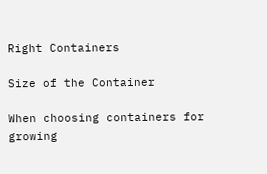Right Containers

Size of the Container

When choosing containers for growing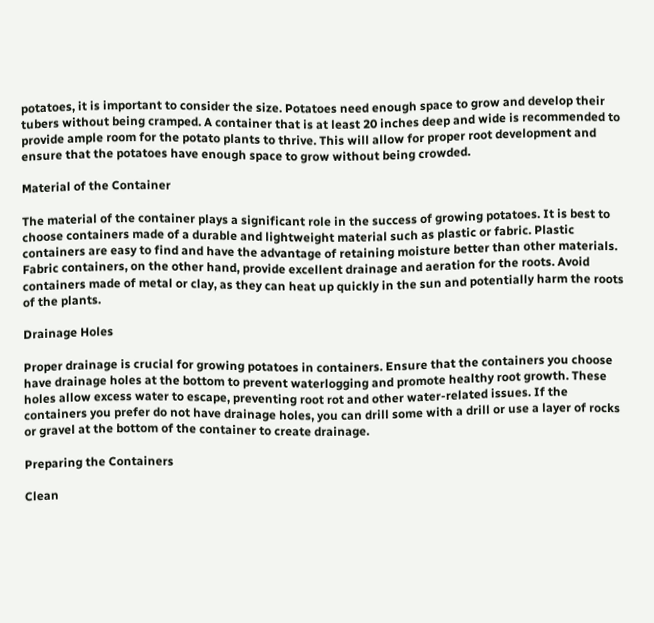potatoes, it is important to consider the size. Potatoes need enough space to grow and develop their tubers without being cramped. A container that is at least 20 inches deep and wide is recommended to provide ample room for the potato plants to thrive. This will allow for proper root development and ensure that the potatoes have enough space to grow without being crowded.

Material of the Container

The material of the container plays a significant role in the success of growing potatoes. It is best to choose containers made of a durable and lightweight material such as plastic or fabric. Plastic containers are easy to find and have the advantage of retaining moisture better than other materials. Fabric containers, on the other hand, provide excellent drainage and aeration for the roots. Avoid containers made of metal or clay, as they can heat up quickly in the sun and potentially harm the roots of the plants.

Drainage Holes

Proper drainage is crucial for growing potatoes in containers. Ensure that the containers you choose have drainage holes at the bottom to prevent waterlogging and promote healthy root growth. These holes allow excess water to escape, preventing root rot and other water-related issues. If the containers you prefer do not have drainage holes, you can drill some with a drill or use a layer of rocks or gravel at the bottom of the container to create drainage.

Preparing the Containers

Clean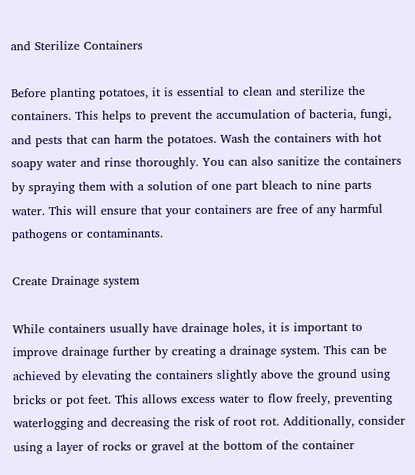and Sterilize Containers

Before planting potatoes, it is essential to clean and sterilize the containers. This helps to prevent the accumulation of bacteria, fungi, and pests that can harm the potatoes. Wash the containers with hot soapy water and rinse thoroughly. You can also sanitize the containers by spraying them with a solution of one part bleach to nine parts water. This will ensure that your containers are free of any harmful pathogens or contaminants.

Create Drainage system

While containers usually have drainage holes, it is important to improve drainage further by creating a drainage system. This can be achieved by elevating the containers slightly above the ground using bricks or pot feet. This allows excess water to flow freely, preventing waterlogging and decreasing the risk of root rot. Additionally, consider using a layer of rocks or gravel at the bottom of the container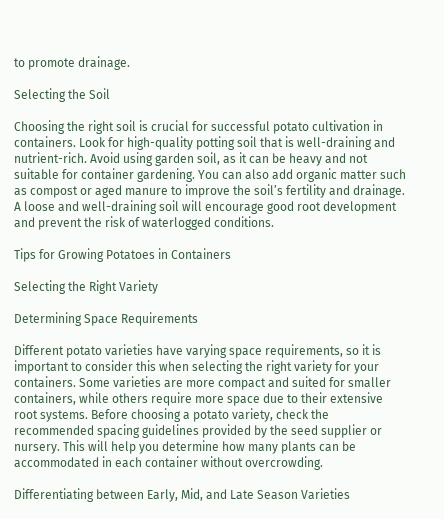to promote drainage.

Selecting the Soil

Choosing the right soil is crucial for successful potato cultivation in containers. Look for high-quality potting soil that is well-draining and nutrient-rich. Avoid using garden soil, as it can be heavy and not suitable for container gardening. You can also add organic matter such as compost or aged manure to improve the soil’s fertility and drainage. A loose and well-draining soil will encourage good root development and prevent the risk of waterlogged conditions.

Tips for Growing Potatoes in Containers

Selecting the Right Variety

Determining Space Requirements

Different potato varieties have varying space requirements, so it is important to consider this when selecting the right variety for your containers. Some varieties are more compact and suited for smaller containers, while others require more space due to their extensive root systems. Before choosing a potato variety, check the recommended spacing guidelines provided by the seed supplier or nursery. This will help you determine how many plants can be accommodated in each container without overcrowding.

Differentiating between Early, Mid, and Late Season Varieties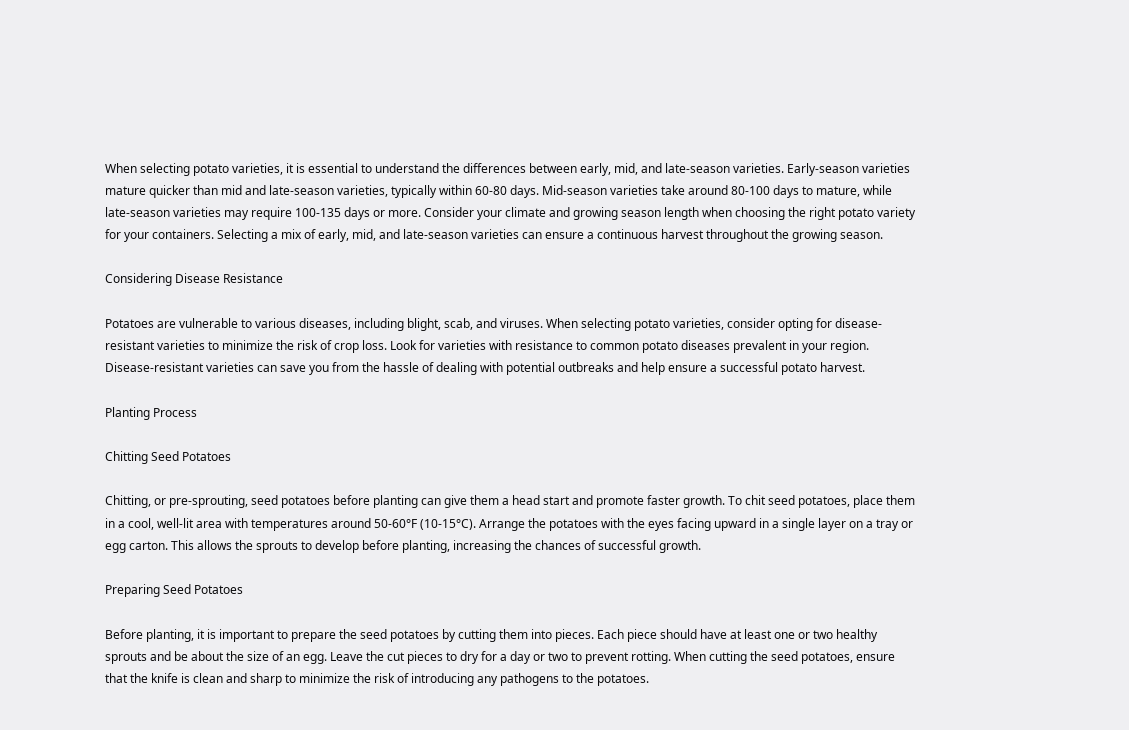When selecting potato varieties, it is essential to understand the differences between early, mid, and late-season varieties. Early-season varieties mature quicker than mid and late-season varieties, typically within 60-80 days. Mid-season varieties take around 80-100 days to mature, while late-season varieties may require 100-135 days or more. Consider your climate and growing season length when choosing the right potato variety for your containers. Selecting a mix of early, mid, and late-season varieties can ensure a continuous harvest throughout the growing season.

Considering Disease Resistance

Potatoes are vulnerable to various diseases, including blight, scab, and viruses. When selecting potato varieties, consider opting for disease-resistant varieties to minimize the risk of crop loss. Look for varieties with resistance to common potato diseases prevalent in your region. Disease-resistant varieties can save you from the hassle of dealing with potential outbreaks and help ensure a successful potato harvest.

Planting Process

Chitting Seed Potatoes

Chitting, or pre-sprouting, seed potatoes before planting can give them a head start and promote faster growth. To chit seed potatoes, place them in a cool, well-lit area with temperatures around 50-60°F (10-15°C). Arrange the potatoes with the eyes facing upward in a single layer on a tray or egg carton. This allows the sprouts to develop before planting, increasing the chances of successful growth.

Preparing Seed Potatoes

Before planting, it is important to prepare the seed potatoes by cutting them into pieces. Each piece should have at least one or two healthy sprouts and be about the size of an egg. Leave the cut pieces to dry for a day or two to prevent rotting. When cutting the seed potatoes, ensure that the knife is clean and sharp to minimize the risk of introducing any pathogens to the potatoes.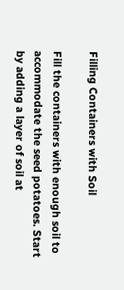Filling Containers with Soil

Fill the containers with enough soil to accommodate the seed potatoes. Start by adding a layer of soil at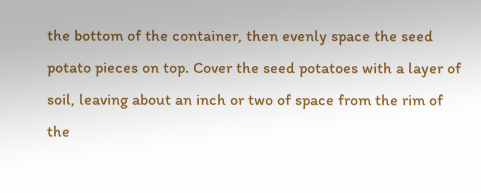the bottom of the container, then evenly space the seed potato pieces on top. Cover the seed potatoes with a layer of soil, leaving about an inch or two of space from the rim of the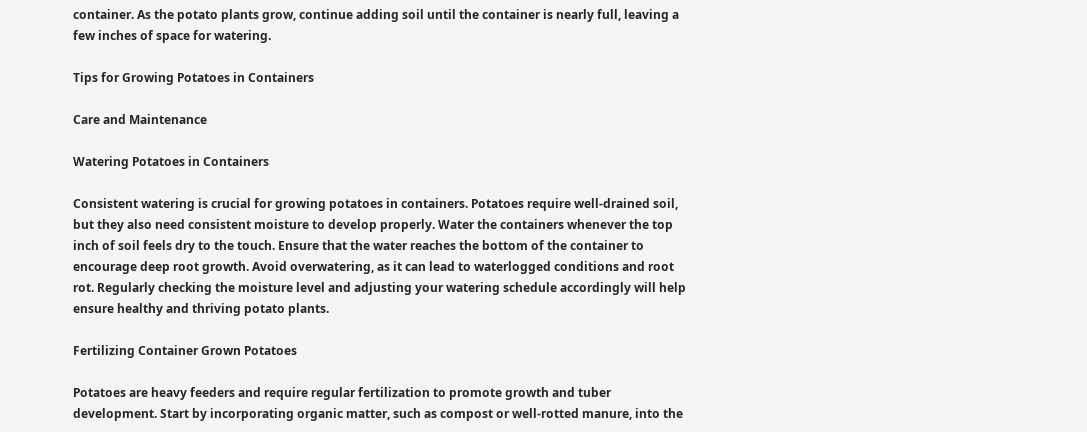container. As the potato plants grow, continue adding soil until the container is nearly full, leaving a few inches of space for watering.

Tips for Growing Potatoes in Containers

Care and Maintenance

Watering Potatoes in Containers

Consistent watering is crucial for growing potatoes in containers. Potatoes require well-drained soil, but they also need consistent moisture to develop properly. Water the containers whenever the top inch of soil feels dry to the touch. Ensure that the water reaches the bottom of the container to encourage deep root growth. Avoid overwatering, as it can lead to waterlogged conditions and root rot. Regularly checking the moisture level and adjusting your watering schedule accordingly will help ensure healthy and thriving potato plants.

Fertilizing Container Grown Potatoes

Potatoes are heavy feeders and require regular fertilization to promote growth and tuber development. Start by incorporating organic matter, such as compost or well-rotted manure, into the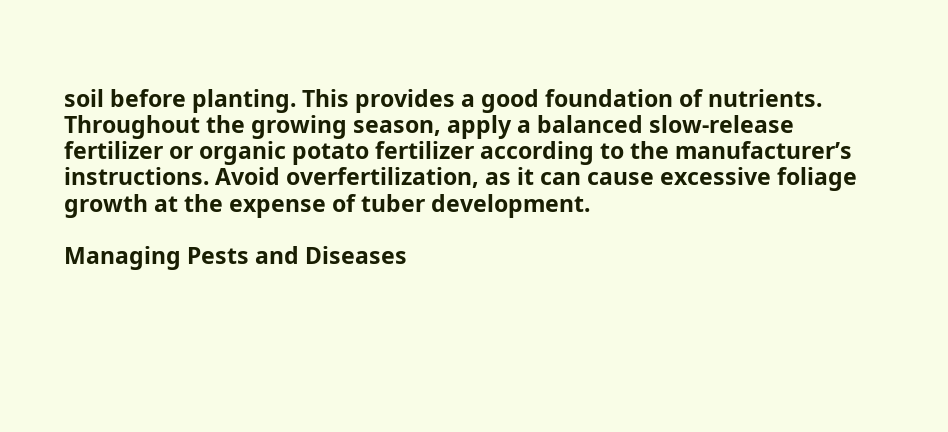soil before planting. This provides a good foundation of nutrients. Throughout the growing season, apply a balanced slow-release fertilizer or organic potato fertilizer according to the manufacturer’s instructions. Avoid overfertilization, as it can cause excessive foliage growth at the expense of tuber development.

Managing Pests and Diseases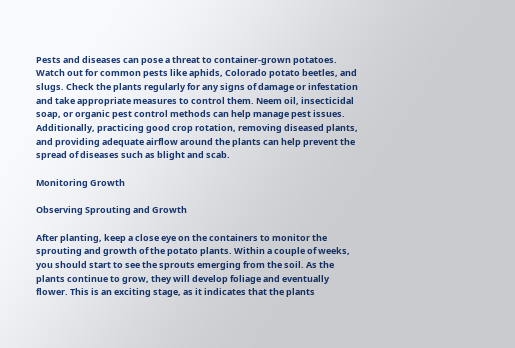Pests and diseases can pose a threat to container-grown potatoes. Watch out for common pests like aphids, Colorado potato beetles, and slugs. Check the plants regularly for any signs of damage or infestation and take appropriate measures to control them. Neem oil, insecticidal soap, or organic pest control methods can help manage pest issues. Additionally, practicing good crop rotation, removing diseased plants, and providing adequate airflow around the plants can help prevent the spread of diseases such as blight and scab.

Monitoring Growth

Observing Sprouting and Growth

After planting, keep a close eye on the containers to monitor the sprouting and growth of the potato plants. Within a couple of weeks, you should start to see the sprouts emerging from the soil. As the plants continue to grow, they will develop foliage and eventually flower. This is an exciting stage, as it indicates that the plants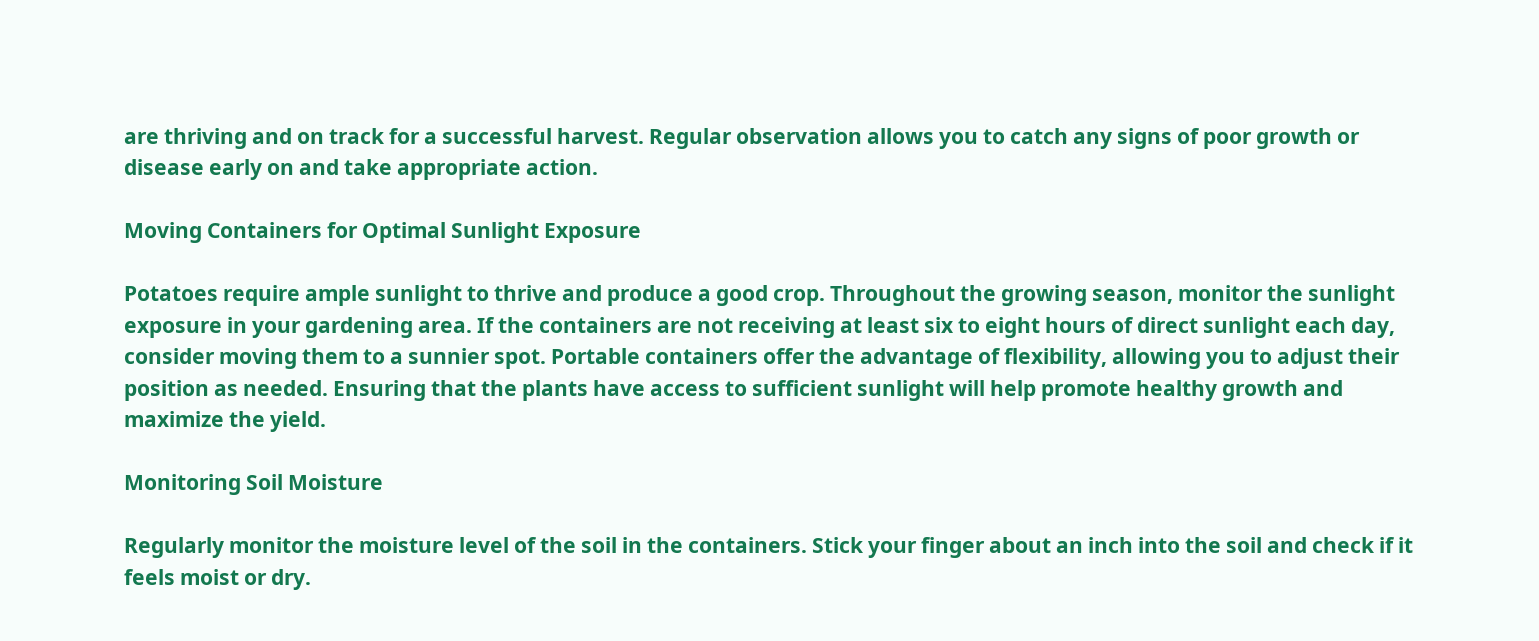are thriving and on track for a successful harvest. Regular observation allows you to catch any signs of poor growth or disease early on and take appropriate action.

Moving Containers for Optimal Sunlight Exposure

Potatoes require ample sunlight to thrive and produce a good crop. Throughout the growing season, monitor the sunlight exposure in your gardening area. If the containers are not receiving at least six to eight hours of direct sunlight each day, consider moving them to a sunnier spot. Portable containers offer the advantage of flexibility, allowing you to adjust their position as needed. Ensuring that the plants have access to sufficient sunlight will help promote healthy growth and maximize the yield.

Monitoring Soil Moisture

Regularly monitor the moisture level of the soil in the containers. Stick your finger about an inch into the soil and check if it feels moist or dry.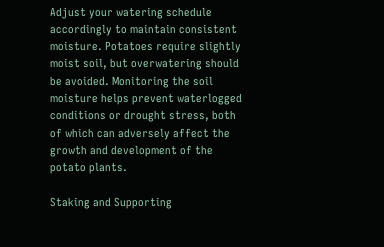Adjust your watering schedule accordingly to maintain consistent moisture. Potatoes require slightly moist soil, but overwatering should be avoided. Monitoring the soil moisture helps prevent waterlogged conditions or drought stress, both of which can adversely affect the growth and development of the potato plants.

Staking and Supporting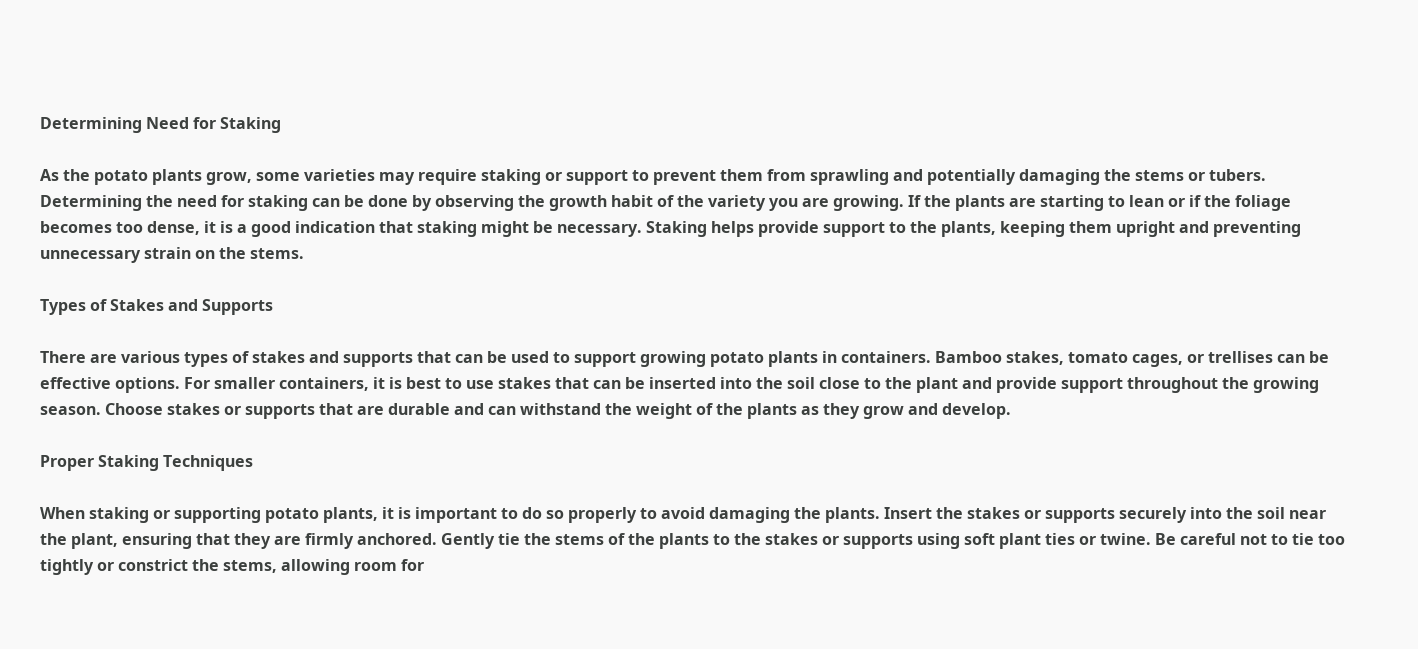Determining Need for Staking

As the potato plants grow, some varieties may require staking or support to prevent them from sprawling and potentially damaging the stems or tubers. Determining the need for staking can be done by observing the growth habit of the variety you are growing. If the plants are starting to lean or if the foliage becomes too dense, it is a good indication that staking might be necessary. Staking helps provide support to the plants, keeping them upright and preventing unnecessary strain on the stems.

Types of Stakes and Supports

There are various types of stakes and supports that can be used to support growing potato plants in containers. Bamboo stakes, tomato cages, or trellises can be effective options. For smaller containers, it is best to use stakes that can be inserted into the soil close to the plant and provide support throughout the growing season. Choose stakes or supports that are durable and can withstand the weight of the plants as they grow and develop.

Proper Staking Techniques

When staking or supporting potato plants, it is important to do so properly to avoid damaging the plants. Insert the stakes or supports securely into the soil near the plant, ensuring that they are firmly anchored. Gently tie the stems of the plants to the stakes or supports using soft plant ties or twine. Be careful not to tie too tightly or constrict the stems, allowing room for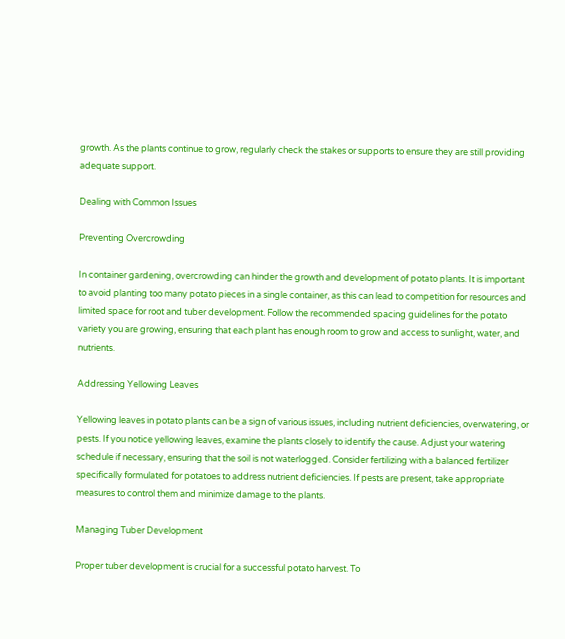growth. As the plants continue to grow, regularly check the stakes or supports to ensure they are still providing adequate support.

Dealing with Common Issues

Preventing Overcrowding

In container gardening, overcrowding can hinder the growth and development of potato plants. It is important to avoid planting too many potato pieces in a single container, as this can lead to competition for resources and limited space for root and tuber development. Follow the recommended spacing guidelines for the potato variety you are growing, ensuring that each plant has enough room to grow and access to sunlight, water, and nutrients.

Addressing Yellowing Leaves

Yellowing leaves in potato plants can be a sign of various issues, including nutrient deficiencies, overwatering, or pests. If you notice yellowing leaves, examine the plants closely to identify the cause. Adjust your watering schedule if necessary, ensuring that the soil is not waterlogged. Consider fertilizing with a balanced fertilizer specifically formulated for potatoes to address nutrient deficiencies. If pests are present, take appropriate measures to control them and minimize damage to the plants.

Managing Tuber Development

Proper tuber development is crucial for a successful potato harvest. To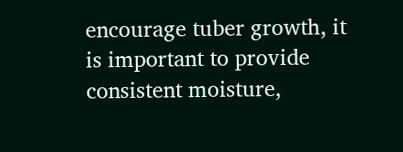encourage tuber growth, it is important to provide consistent moisture,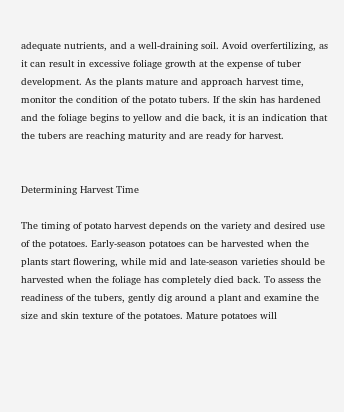adequate nutrients, and a well-draining soil. Avoid overfertilizing, as it can result in excessive foliage growth at the expense of tuber development. As the plants mature and approach harvest time, monitor the condition of the potato tubers. If the skin has hardened and the foliage begins to yellow and die back, it is an indication that the tubers are reaching maturity and are ready for harvest.


Determining Harvest Time

The timing of potato harvest depends on the variety and desired use of the potatoes. Early-season potatoes can be harvested when the plants start flowering, while mid and late-season varieties should be harvested when the foliage has completely died back. To assess the readiness of the tubers, gently dig around a plant and examine the size and skin texture of the potatoes. Mature potatoes will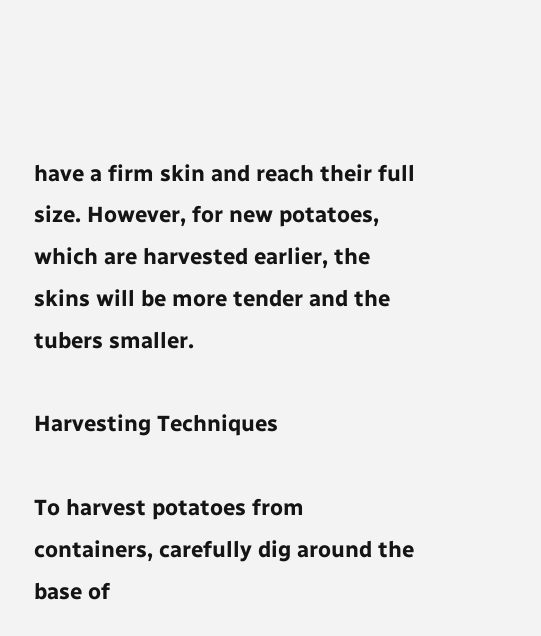have a firm skin and reach their full size. However, for new potatoes, which are harvested earlier, the skins will be more tender and the tubers smaller.

Harvesting Techniques

To harvest potatoes from containers, carefully dig around the base of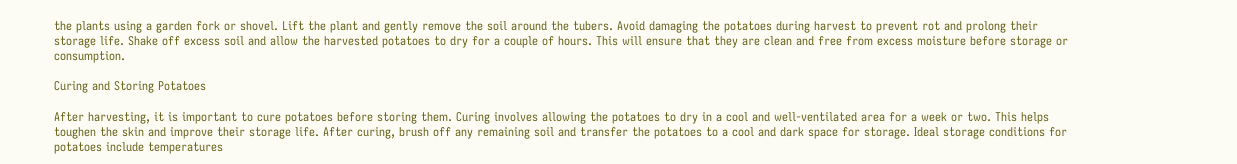the plants using a garden fork or shovel. Lift the plant and gently remove the soil around the tubers. Avoid damaging the potatoes during harvest to prevent rot and prolong their storage life. Shake off excess soil and allow the harvested potatoes to dry for a couple of hours. This will ensure that they are clean and free from excess moisture before storage or consumption.

Curing and Storing Potatoes

After harvesting, it is important to cure potatoes before storing them. Curing involves allowing the potatoes to dry in a cool and well-ventilated area for a week or two. This helps toughen the skin and improve their storage life. After curing, brush off any remaining soil and transfer the potatoes to a cool and dark space for storage. Ideal storage conditions for potatoes include temperatures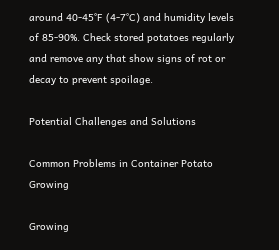around 40-45°F (4-7°C) and humidity levels of 85-90%. Check stored potatoes regularly and remove any that show signs of rot or decay to prevent spoilage.

Potential Challenges and Solutions

Common Problems in Container Potato Growing

Growing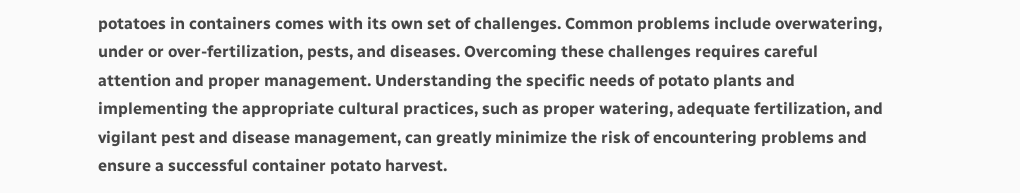potatoes in containers comes with its own set of challenges. Common problems include overwatering, under or over-fertilization, pests, and diseases. Overcoming these challenges requires careful attention and proper management. Understanding the specific needs of potato plants and implementing the appropriate cultural practices, such as proper watering, adequate fertilization, and vigilant pest and disease management, can greatly minimize the risk of encountering problems and ensure a successful container potato harvest.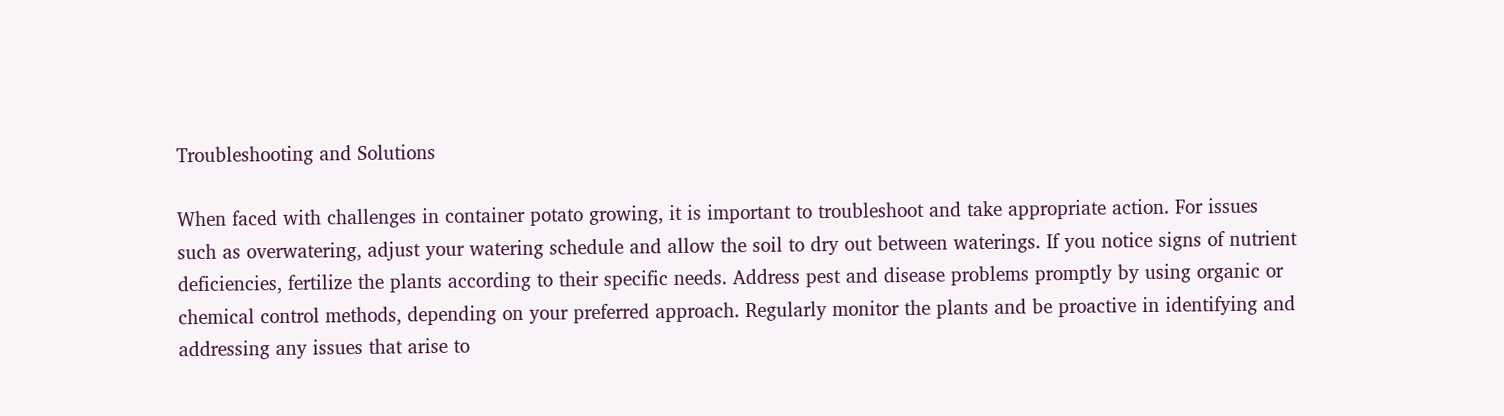Troubleshooting and Solutions

When faced with challenges in container potato growing, it is important to troubleshoot and take appropriate action. For issues such as overwatering, adjust your watering schedule and allow the soil to dry out between waterings. If you notice signs of nutrient deficiencies, fertilize the plants according to their specific needs. Address pest and disease problems promptly by using organic or chemical control methods, depending on your preferred approach. Regularly monitor the plants and be proactive in identifying and addressing any issues that arise to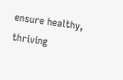ensure healthy, thriving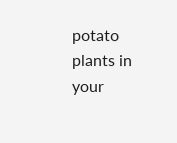potato plants in your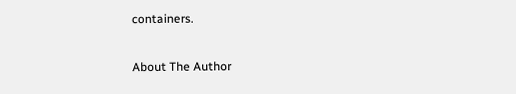containers.

About The Author